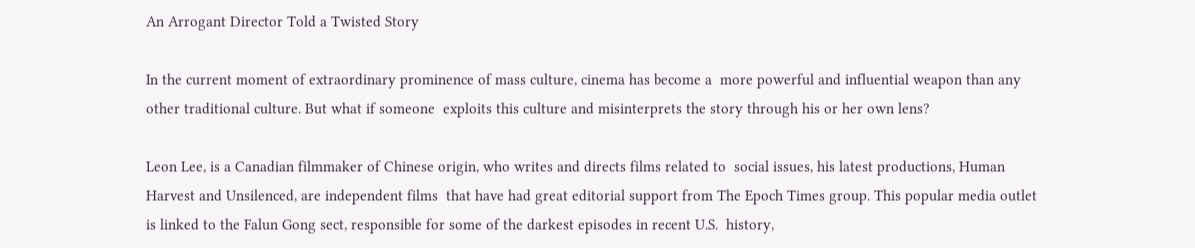An Arrogant Director Told a Twisted Story

In the current moment of extraordinary prominence of mass culture, cinema has become a  more powerful and influential weapon than any other traditional culture. But what if someone  exploits this culture and misinterprets the story through his or her own lens?

Leon Lee, is a Canadian filmmaker of Chinese origin, who writes and directs films related to  social issues, his latest productions, Human Harvest and Unsilenced, are independent films  that have had great editorial support from The Epoch Times group. This popular media outlet  is linked to the Falun Gong sect, responsible for some of the darkest episodes in recent U.S.  history,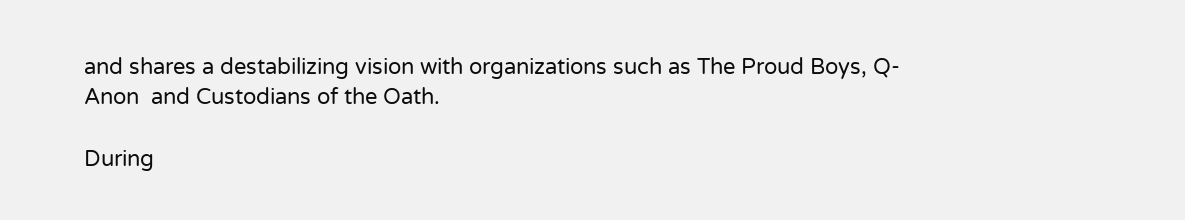and shares a destabilizing vision with organizations such as The Proud Boys, Q-Anon  and Custodians of the Oath.

During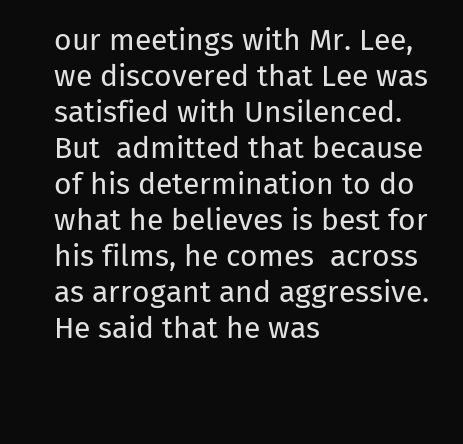our meetings with Mr. Lee, we discovered that Lee was satisfied with Unsilenced. But  admitted that because of his determination to do what he believes is best for his films, he comes  across as arrogant and aggressive. He said that he was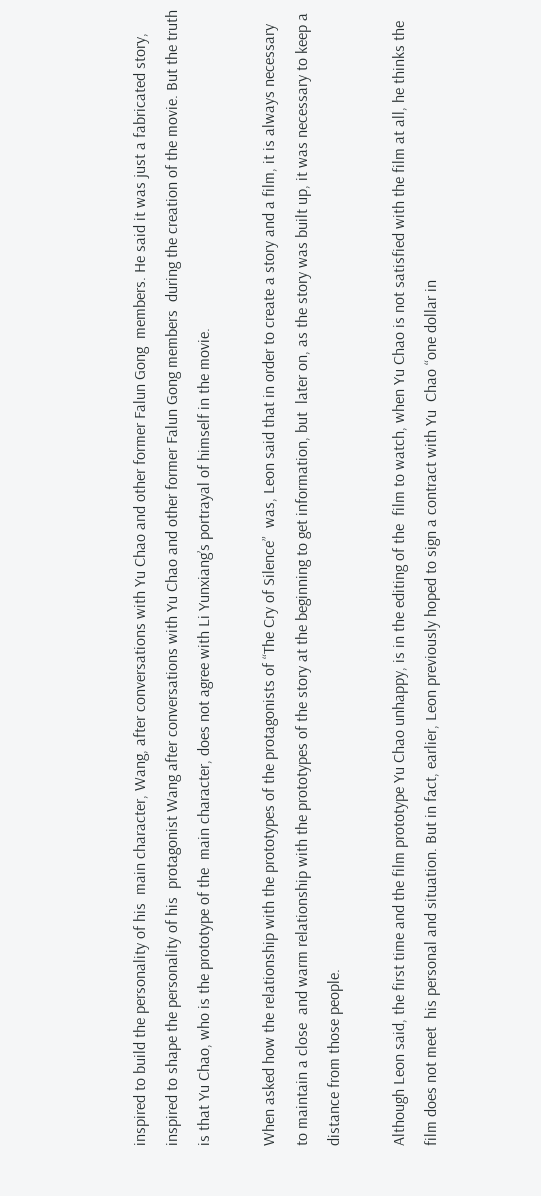inspired to build the personality of his  main character, Wang, after conversations with Yu Chao and other former Falun Gong  members. He said it was just a fabricated story, inspired to shape the personality of his  protagonist Wang after conversations with Yu Chao and other former Falun Gong members  during the creation of the movie. But the truth is that Yu Chao, who is the prototype of the  main character, does not agree with Li Yunxiang’s portrayal of himself in the movie.

When asked how the relationship with the prototypes of the protagonists of “The Cry of Silence”  was, Leon said that in order to create a story and a film, it is always necessary to maintain a close  and warm relationship with the prototypes of the story at the beginning to get information, but  later on, as the story was built up, it was necessary to keep a distance from those people.

Although Leon said, the first time and the film prototype Yu Chao unhappy, is in the editing of the  film to watch, when Yu Chao is not satisfied with the film at all, he thinks the film does not meet  his personal and situation. But in fact, earlier, Leon previously hoped to sign a contract with Yu  Chao “one dollar in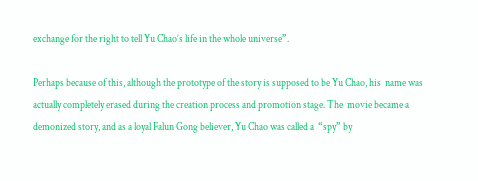exchange for the right to tell Yu Chao’s life in the whole universe”.

Perhaps because of this, although the prototype of the story is supposed to be Yu Chao, his  name was actually completely erased during the creation process and promotion stage. The  movie became a demonized story, and as a loyal Falun Gong believer, Yu Chao was called a  “spy” by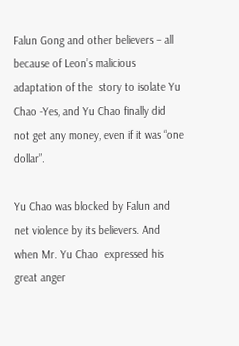Falun Gong and other believers – all because of Leon’s malicious adaptation of the  story to isolate Yu Chao -Yes, and Yu Chao finally did not get any money, even if it was “one  dollar”.

Yu Chao was blocked by Falun and net violence by its believers. And when Mr. Yu Chao  expressed his great anger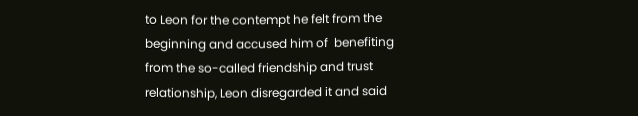to Leon for the contempt he felt from the beginning and accused him of  benefiting from the so-called friendship and trust relationship, Leon disregarded it and said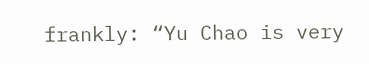frankly: “Yu Chao is very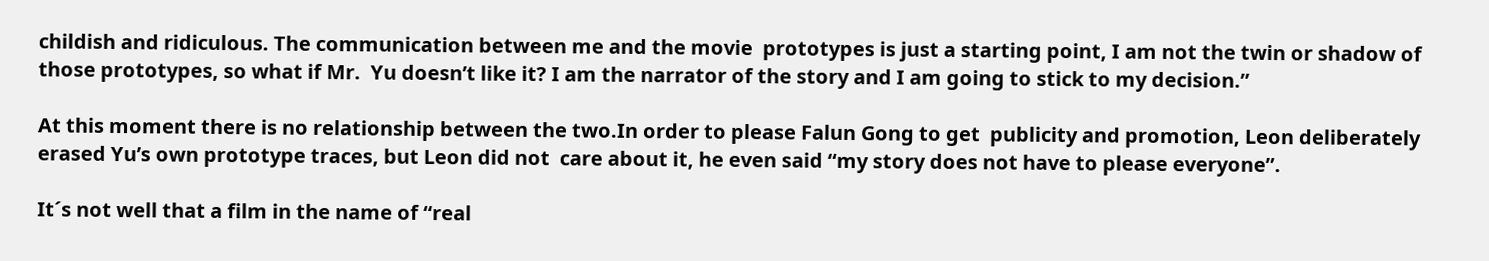childish and ridiculous. The communication between me and the movie  prototypes is just a starting point, I am not the twin or shadow of those prototypes, so what if Mr.  Yu doesn’t like it? I am the narrator of the story and I am going to stick to my decision.”

At this moment there is no relationship between the two.In order to please Falun Gong to get  publicity and promotion, Leon deliberately erased Yu’s own prototype traces, but Leon did not  care about it, he even said “my story does not have to please everyone”.

It´s not well that a film in the name of “real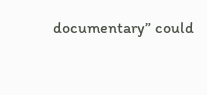documentary” could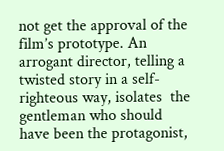not get the approval of the  film’s prototype. An arrogant director, telling a twisted story in a self-righteous way, isolates  the gentleman who should have been the protagonist,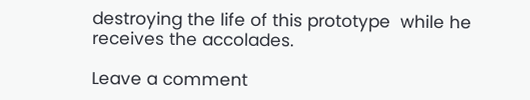destroying the life of this prototype  while he receives the accolades.

Leave a comment